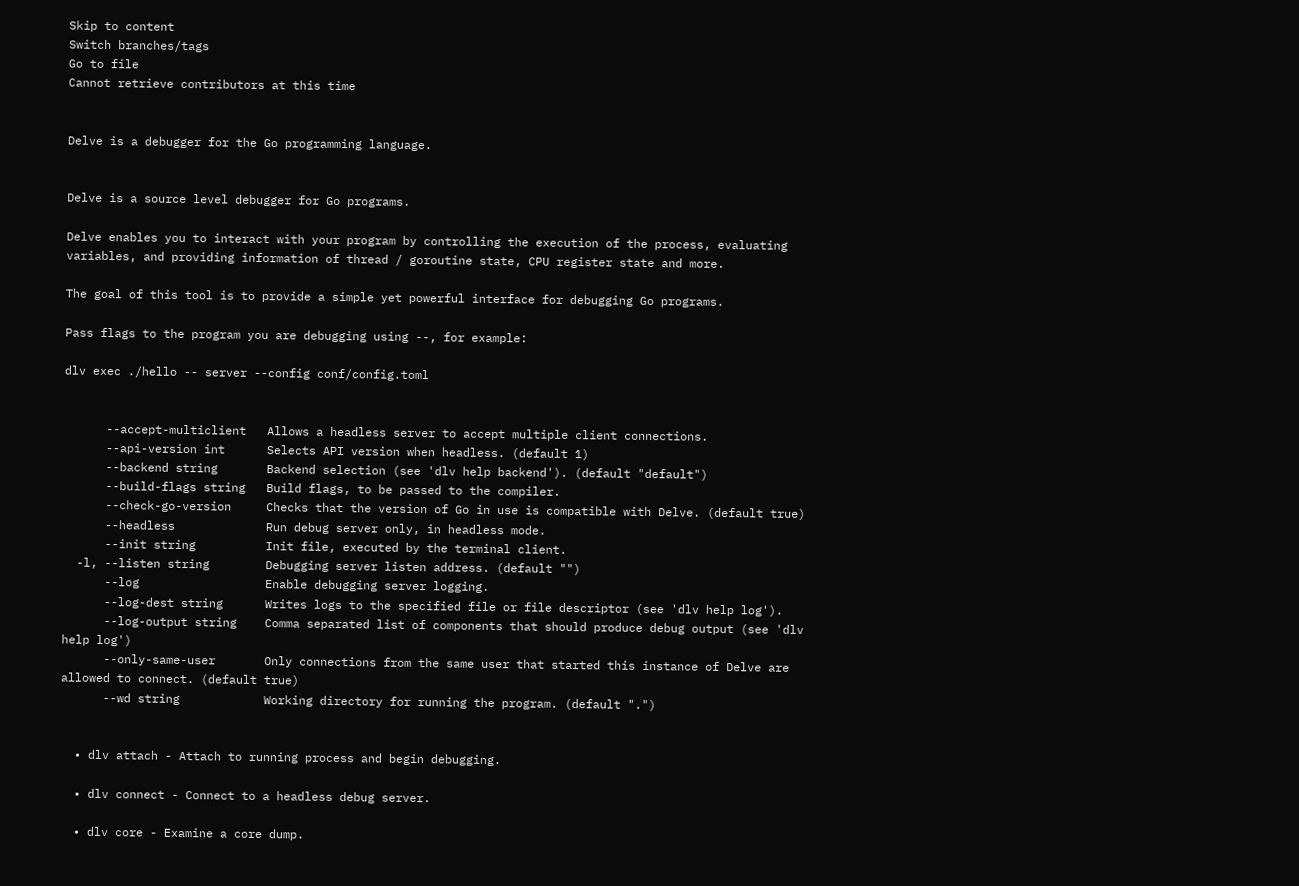Skip to content
Switch branches/tags
Go to file
Cannot retrieve contributors at this time


Delve is a debugger for the Go programming language.


Delve is a source level debugger for Go programs.

Delve enables you to interact with your program by controlling the execution of the process, evaluating variables, and providing information of thread / goroutine state, CPU register state and more.

The goal of this tool is to provide a simple yet powerful interface for debugging Go programs.

Pass flags to the program you are debugging using --, for example:

dlv exec ./hello -- server --config conf/config.toml


      --accept-multiclient   Allows a headless server to accept multiple client connections.
      --api-version int      Selects API version when headless. (default 1)
      --backend string       Backend selection (see 'dlv help backend'). (default "default")
      --build-flags string   Build flags, to be passed to the compiler.
      --check-go-version     Checks that the version of Go in use is compatible with Delve. (default true)
      --headless             Run debug server only, in headless mode.
      --init string          Init file, executed by the terminal client.
  -l, --listen string        Debugging server listen address. (default "")
      --log                  Enable debugging server logging.
      --log-dest string      Writes logs to the specified file or file descriptor (see 'dlv help log').
      --log-output string    Comma separated list of components that should produce debug output (see 'dlv help log')
      --only-same-user       Only connections from the same user that started this instance of Delve are allowed to connect. (default true)
      --wd string            Working directory for running the program. (default ".")


  • dlv attach - Attach to running process and begin debugging.

  • dlv connect - Connect to a headless debug server.

  • dlv core - Examine a core dump.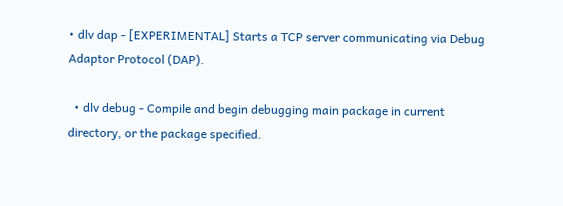• dlv dap - [EXPERIMENTAL] Starts a TCP server communicating via Debug Adaptor Protocol (DAP).

  • dlv debug - Compile and begin debugging main package in current directory, or the package specified.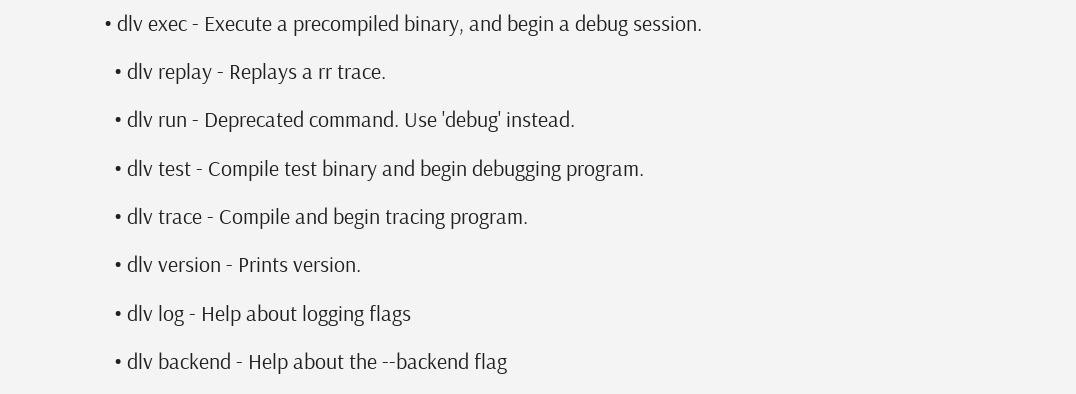• dlv exec - Execute a precompiled binary, and begin a debug session.

  • dlv replay - Replays a rr trace.

  • dlv run - Deprecated command. Use 'debug' instead.

  • dlv test - Compile test binary and begin debugging program.

  • dlv trace - Compile and begin tracing program.

  • dlv version - Prints version.

  • dlv log - Help about logging flags

  • dlv backend - Help about the --backend flag